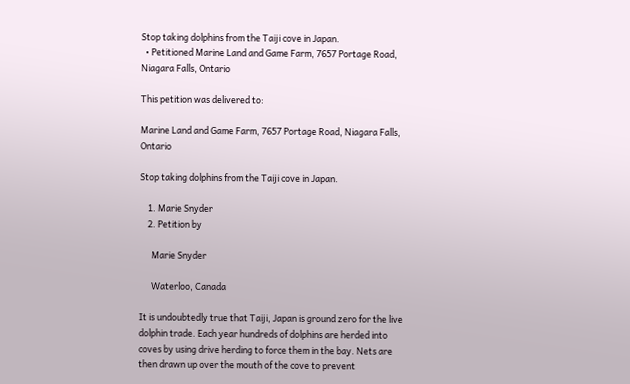Stop taking dolphins from the Taiji cove in Japan.
  • Petitioned Marine Land and Game Farm, 7657 Portage Road, Niagara Falls, Ontario

This petition was delivered to:

Marine Land and Game Farm, 7657 Portage Road, Niagara Falls, Ontario

Stop taking dolphins from the Taiji cove in Japan.

    1. Marie Snyder
    2. Petition by

      Marie Snyder

      Waterloo, Canada

It is undoubtedly true that Taiji, Japan is ground zero for the live dolphin trade. Each year hundreds of dolphins are herded into coves by using drive herding to force them in the bay. Nets are then drawn up over the mouth of the cove to prevent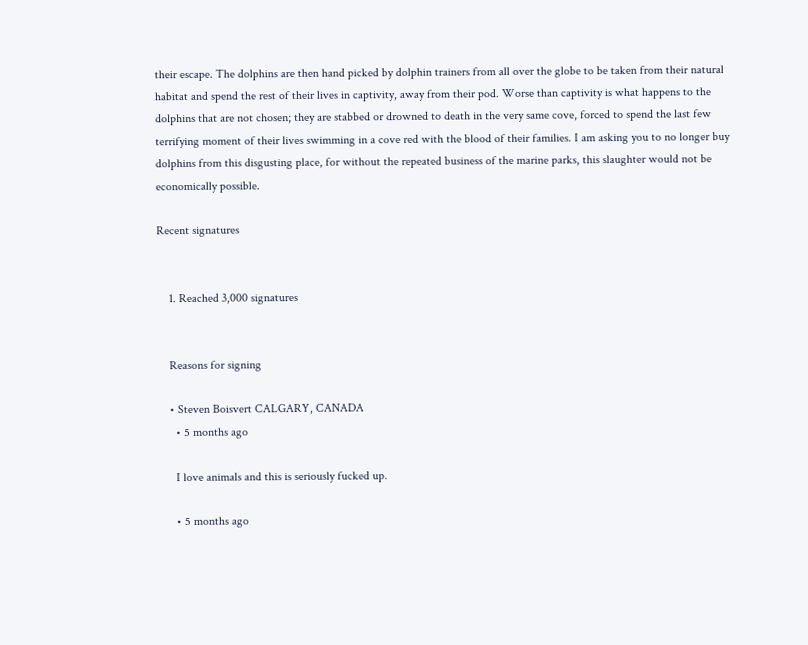their escape. The dolphins are then hand picked by dolphin trainers from all over the globe to be taken from their natural habitat and spend the rest of their lives in captivity, away from their pod. Worse than captivity is what happens to the dolphins that are not chosen; they are stabbed or drowned to death in the very same cove, forced to spend the last few terrifying moment of their lives swimming in a cove red with the blood of their families. I am asking you to no longer buy dolphins from this disgusting place, for without the repeated business of the marine parks, this slaughter would not be economically possible.

Recent signatures


    1. Reached 3,000 signatures


    Reasons for signing

    • Steven Boisvert CALGARY, CANADA
      • 5 months ago

      I love animals and this is seriously fucked up.

      • 5 months ago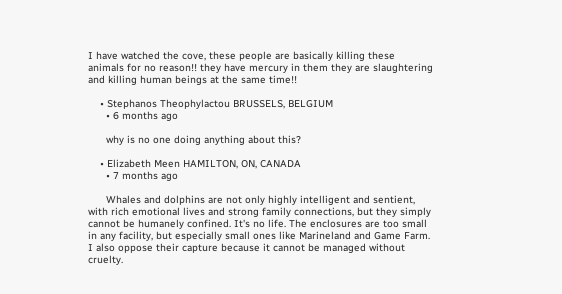I have watched the cove, these people are basically killing these animals for no reason!! they have mercury in them they are slaughtering and killing human beings at the same time!!

    • Stephanos Theophylactou BRUSSELS, BELGIUM
      • 6 months ago

      why is no one doing anything about this?

    • Elizabeth Meen HAMILTON, ON, CANADA
      • 7 months ago

      Whales and dolphins are not only highly intelligent and sentient, with rich emotional lives and strong family connections, but they simply cannot be humanely confined. It's no life. The enclosures are too small in any facility, but especially small ones like Marineland and Game Farm. I also oppose their capture because it cannot be managed without cruelty.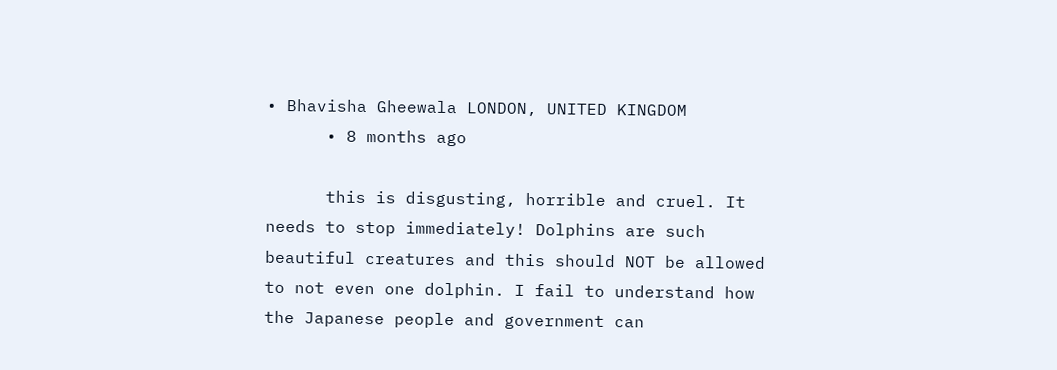• Bhavisha Gheewala LONDON, UNITED KINGDOM
      • 8 months ago

      this is disgusting, horrible and cruel. It needs to stop immediately! Dolphins are such beautiful creatures and this should NOT be allowed to not even one dolphin. I fail to understand how the Japanese people and government can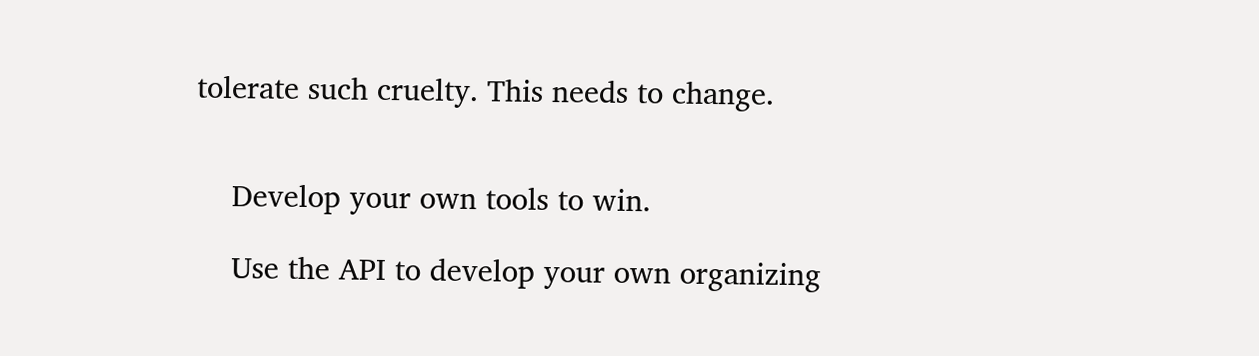tolerate such cruelty. This needs to change.


    Develop your own tools to win.

    Use the API to develop your own organizing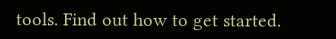tools. Find out how to get started.